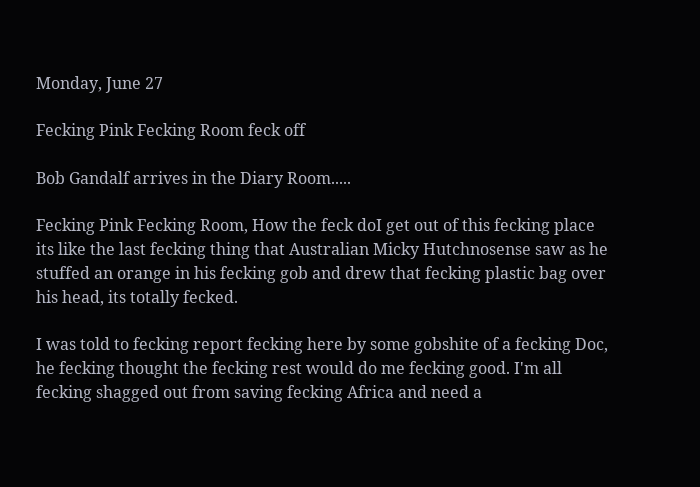Monday, June 27

Fecking Pink Fecking Room feck off

Bob Gandalf arrives in the Diary Room.....

Fecking Pink Fecking Room, How the feck doI get out of this fecking place its like the last fecking thing that Australian Micky Hutchnosense saw as he stuffed an orange in his fecking gob and drew that fecking plastic bag over his head, its totally fecked.

I was told to fecking report fecking here by some gobshite of a fecking Doc, he fecking thought the fecking rest would do me fecking good. I'm all fecking shagged out from saving fecking Africa and need a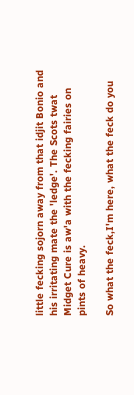little fecking sojorn away from that idjit Bonio and his irritating mate the 'ledge'. The Scots twat Midget Cure is aw'a with the fecking fairies on pints of heavy.

So what the feck,I'm here, what the feck do you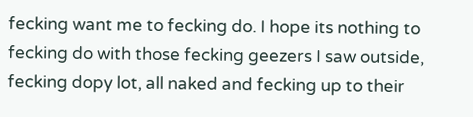fecking want me to fecking do. I hope its nothing to fecking do with those fecking geezers I saw outside, fecking dopy lot, all naked and fecking up to their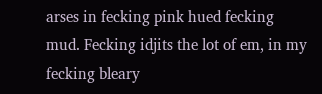arses in fecking pink hued fecking mud. Fecking idjits the lot of em, in my fecking bleary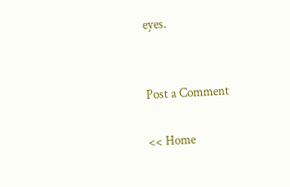eyes.


Post a Comment

<< Home